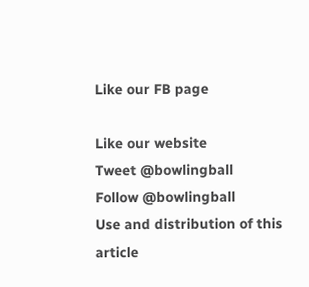Like our FB page

Like our website
Tweet @bowlingball
Follow @bowlingball
Use and distribution of this article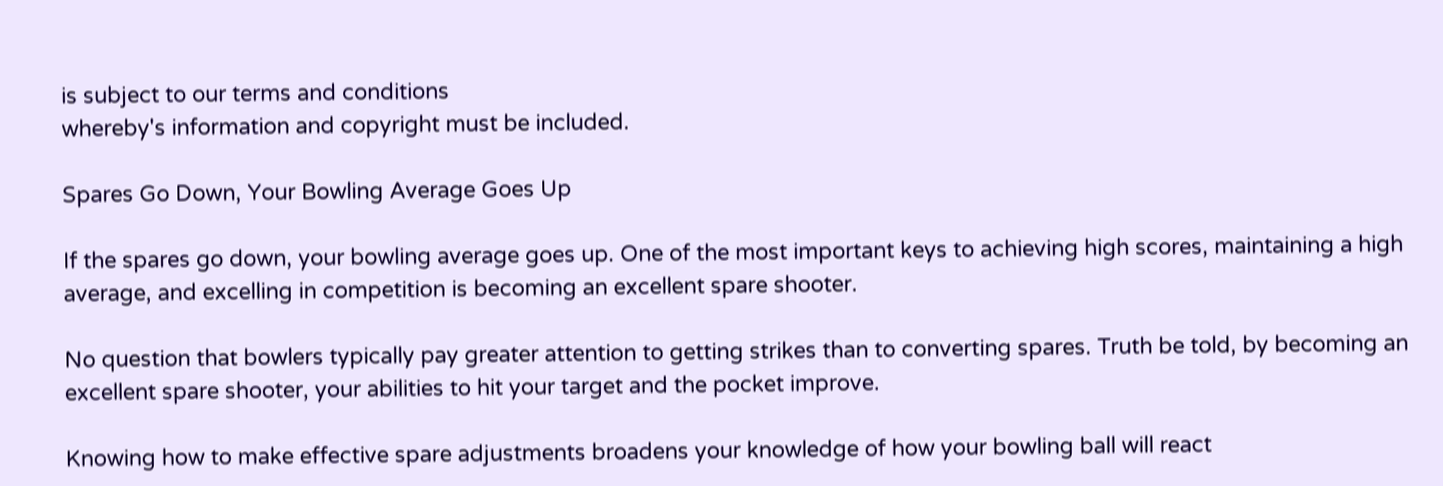is subject to our terms and conditions
whereby's information and copyright must be included.

Spares Go Down, Your Bowling Average Goes Up

If the spares go down, your bowling average goes up. One of the most important keys to achieving high scores, maintaining a high average, and excelling in competition is becoming an excellent spare shooter.

No question that bowlers typically pay greater attention to getting strikes than to converting spares. Truth be told, by becoming an excellent spare shooter, your abilities to hit your target and the pocket improve.

Knowing how to make effective spare adjustments broadens your knowledge of how your bowling ball will react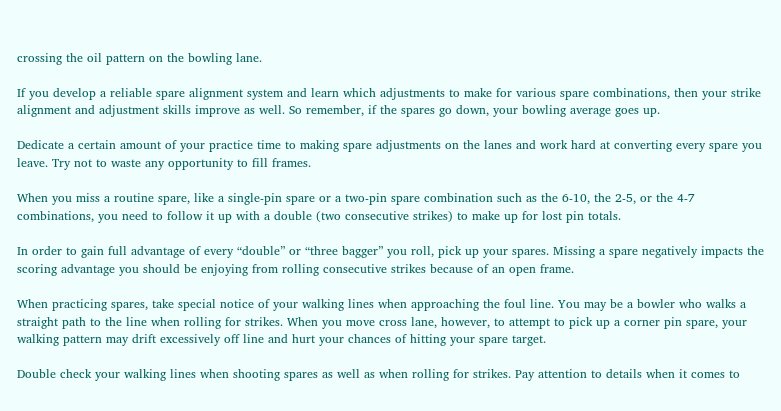crossing the oil pattern on the bowling lane.

If you develop a reliable spare alignment system and learn which adjustments to make for various spare combinations, then your strike alignment and adjustment skills improve as well. So remember, if the spares go down, your bowling average goes up.

Dedicate a certain amount of your practice time to making spare adjustments on the lanes and work hard at converting every spare you leave. Try not to waste any opportunity to fill frames.

When you miss a routine spare, like a single-pin spare or a two-pin spare combination such as the 6-10, the 2-5, or the 4-7 combinations, you need to follow it up with a double (two consecutive strikes) to make up for lost pin totals.

In order to gain full advantage of every “double” or “three bagger” you roll, pick up your spares. Missing a spare negatively impacts the scoring advantage you should be enjoying from rolling consecutive strikes because of an open frame.

When practicing spares, take special notice of your walking lines when approaching the foul line. You may be a bowler who walks a straight path to the line when rolling for strikes. When you move cross lane, however, to attempt to pick up a corner pin spare, your walking pattern may drift excessively off line and hurt your chances of hitting your spare target.

Double check your walking lines when shooting spares as well as when rolling for strikes. Pay attention to details when it comes to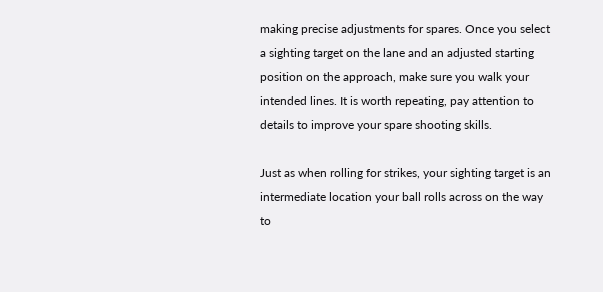making precise adjustments for spares. Once you select a sighting target on the lane and an adjusted starting position on the approach, make sure you walk your intended lines. It is worth repeating, pay attention to details to improve your spare shooting skills.

Just as when rolling for strikes, your sighting target is an intermediate location your ball rolls across on the way to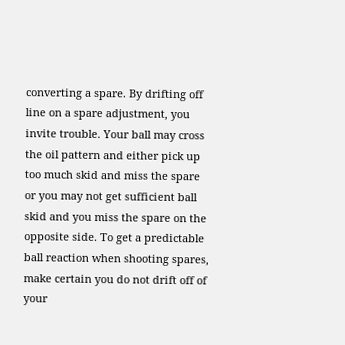converting a spare. By drifting off line on a spare adjustment, you invite trouble. Your ball may cross the oil pattern and either pick up too much skid and miss the spare or you may not get sufficient ball skid and you miss the spare on the opposite side. To get a predictable ball reaction when shooting spares, make certain you do not drift off of your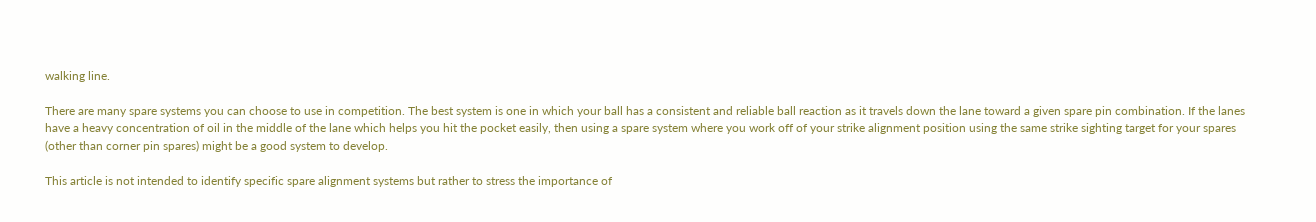walking line.

There are many spare systems you can choose to use in competition. The best system is one in which your ball has a consistent and reliable ball reaction as it travels down the lane toward a given spare pin combination. If the lanes have a heavy concentration of oil in the middle of the lane which helps you hit the pocket easily, then using a spare system where you work off of your strike alignment position using the same strike sighting target for your spares (other than corner pin spares) might be a good system to develop.

This article is not intended to identify specific spare alignment systems but rather to stress the importance of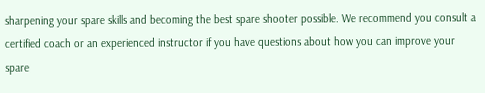sharpening your spare skills and becoming the best spare shooter possible. We recommend you consult a certified coach or an experienced instructor if you have questions about how you can improve your spare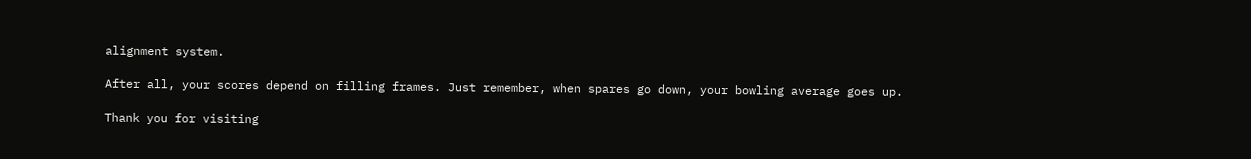alignment system.

After all, your scores depend on filling frames. Just remember, when spares go down, your bowling average goes up.

Thank you for visiting